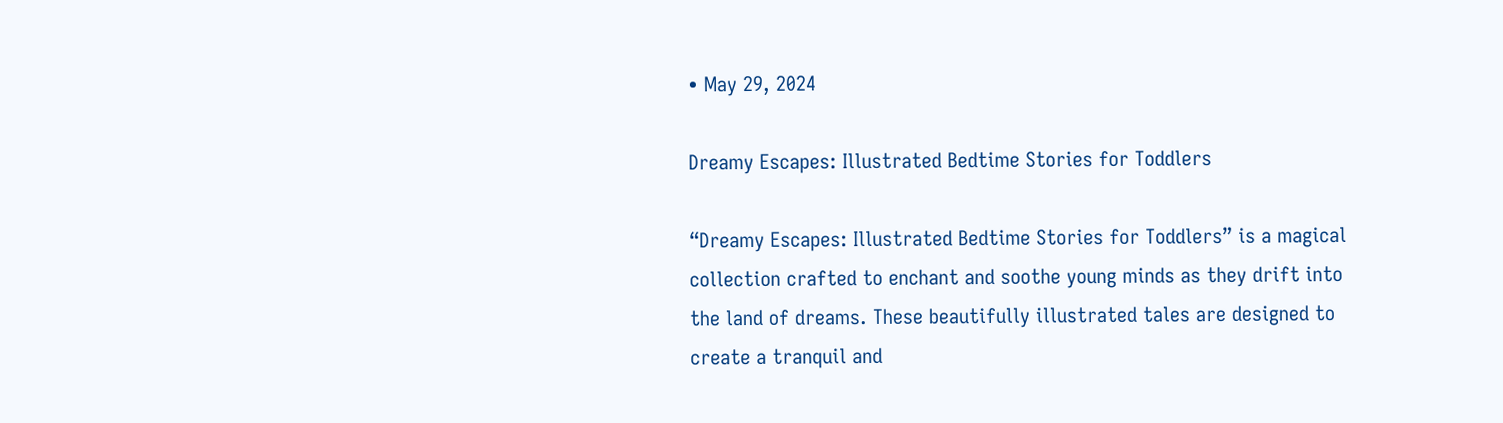• May 29, 2024

Dreamy Escapes: Illustrated Bedtime Stories for Toddlers

“Dreamy Escapes: Illustrated Bedtime Stories for Toddlers” is a magical collection crafted to enchant and soothe young minds as they drift into the land of dreams. These beautifully illustrated tales are designed to create a tranquil and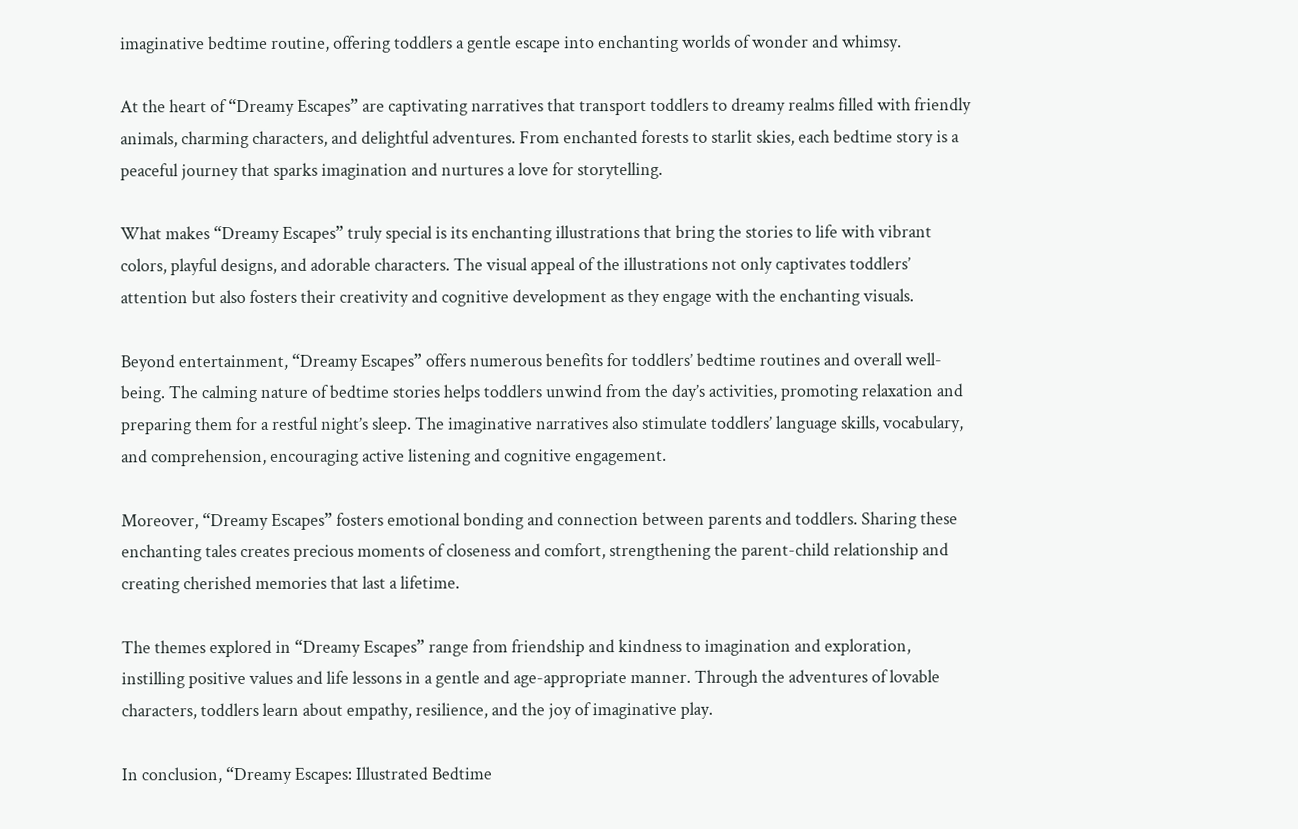imaginative bedtime routine, offering toddlers a gentle escape into enchanting worlds of wonder and whimsy.

At the heart of “Dreamy Escapes” are captivating narratives that transport toddlers to dreamy realms filled with friendly animals, charming characters, and delightful adventures. From enchanted forests to starlit skies, each bedtime story is a peaceful journey that sparks imagination and nurtures a love for storytelling.

What makes “Dreamy Escapes” truly special is its enchanting illustrations that bring the stories to life with vibrant colors, playful designs, and adorable characters. The visual appeal of the illustrations not only captivates toddlers’ attention but also fosters their creativity and cognitive development as they engage with the enchanting visuals.

Beyond entertainment, “Dreamy Escapes” offers numerous benefits for toddlers’ bedtime routines and overall well-being. The calming nature of bedtime stories helps toddlers unwind from the day’s activities, promoting relaxation and preparing them for a restful night’s sleep. The imaginative narratives also stimulate toddlers’ language skills, vocabulary, and comprehension, encouraging active listening and cognitive engagement.

Moreover, “Dreamy Escapes” fosters emotional bonding and connection between parents and toddlers. Sharing these enchanting tales creates precious moments of closeness and comfort, strengthening the parent-child relationship and creating cherished memories that last a lifetime.

The themes explored in “Dreamy Escapes” range from friendship and kindness to imagination and exploration, instilling positive values and life lessons in a gentle and age-appropriate manner. Through the adventures of lovable characters, toddlers learn about empathy, resilience, and the joy of imaginative play.

In conclusion, “Dreamy Escapes: Illustrated Bedtime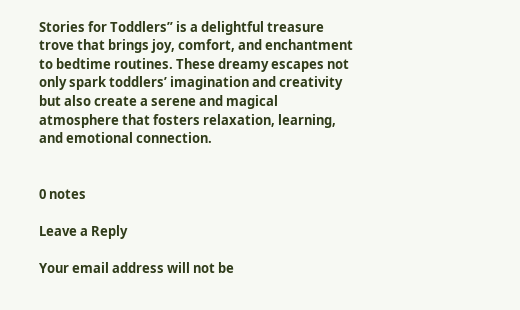Stories for Toddlers” is a delightful treasure trove that brings joy, comfort, and enchantment to bedtime routines. These dreamy escapes not only spark toddlers’ imagination and creativity but also create a serene and magical atmosphere that fosters relaxation, learning, and emotional connection.


0 notes

Leave a Reply

Your email address will not be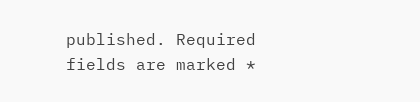published. Required fields are marked *